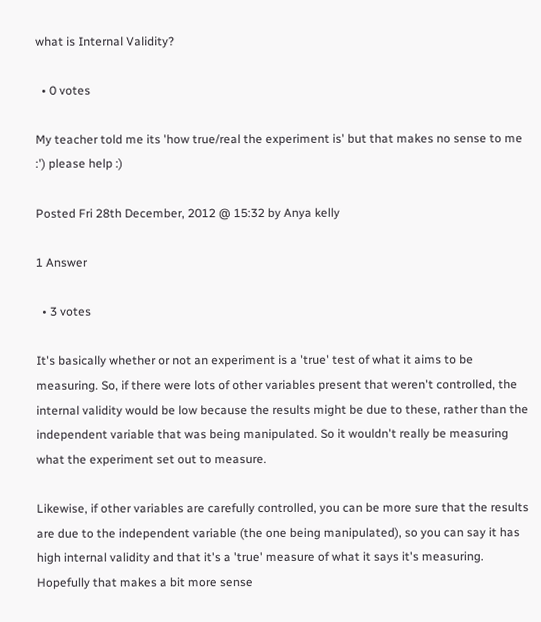what is Internal Validity?

  • 0 votes

My teacher told me its 'how true/real the experiment is' but that makes no sense to me :') please help :)

Posted Fri 28th December, 2012 @ 15:32 by Anya kelly

1 Answer

  • 3 votes

It's basically whether or not an experiment is a 'true' test of what it aims to be measuring. So, if there were lots of other variables present that weren't controlled, the internal validity would be low because the results might be due to these, rather than the independent variable that was being manipulated. So it wouldn't really be measuring what the experiment set out to measure.

Likewise, if other variables are carefully controlled, you can be more sure that the results are due to the independent variable (the one being manipulated), so you can say it has high internal validity and that it's a 'true' measure of what it says it's measuring. Hopefully that makes a bit more sense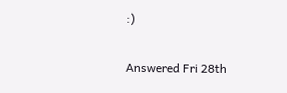:)

Answered Fri 28th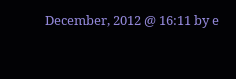December, 2012 @ 16:11 by e